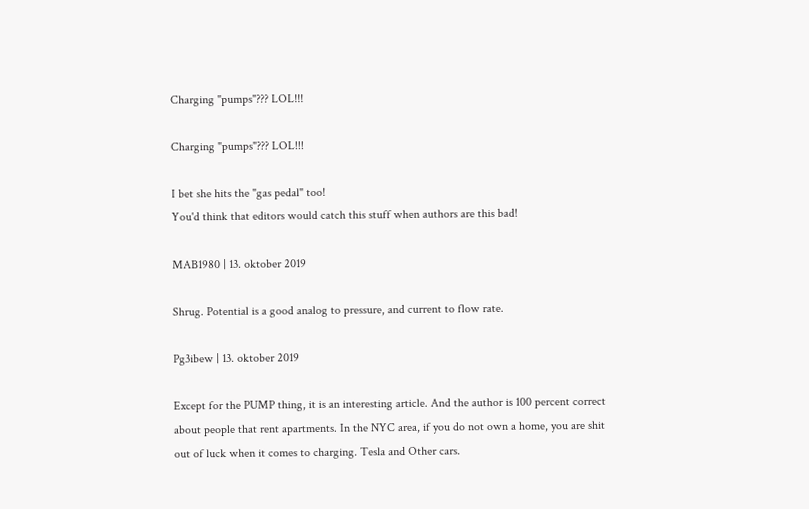Charging "pumps"??? LOL!!!

Charging "pumps"??? LOL!!!

I bet she hits the "gas pedal" too!
You'd think that editors would catch this stuff when authors are this bad!

MAB1980 | 13. oktober 2019

Shrug. Potential is a good analog to pressure, and current to flow rate.

Pg3ibew | 13. oktober 2019

Except for the PUMP thing, it is an interesting article. And the author is 100 percent correct about people that rent apartments. In the NYC area, if you do not own a home, you are shit out of luck when it comes to charging. Tesla and Other cars.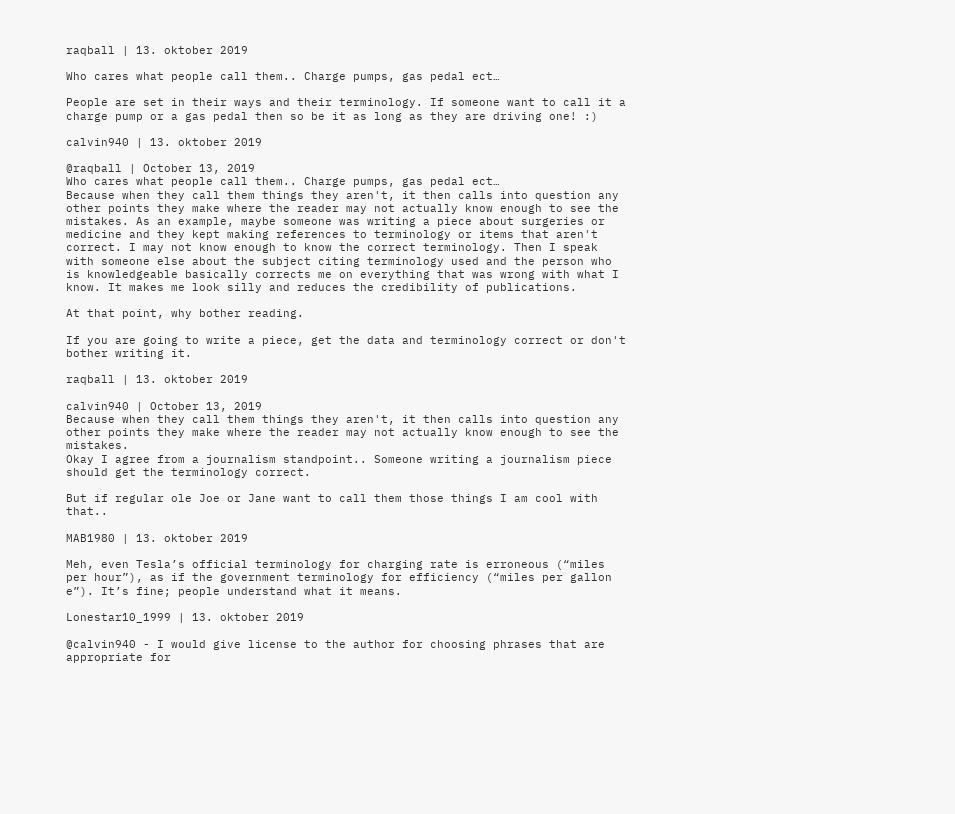raqball | 13. oktober 2019

Who cares what people call them.. Charge pumps, gas pedal ect…

People are set in their ways and their terminology. If someone want to call it a charge pump or a gas pedal then so be it as long as they are driving one! :)

calvin940 | 13. oktober 2019

@raqball | October 13, 2019
Who cares what people call them.. Charge pumps, gas pedal ect…
Because when they call them things they aren't, it then calls into question any other points they make where the reader may not actually know enough to see the mistakes. As an example, maybe someone was writing a piece about surgeries or medicine and they kept making references to terminology or items that aren't correct. I may not know enough to know the correct terminology. Then I speak with someone else about the subject citing terminology used and the person who is knowledgeable basically corrects me on everything that was wrong with what I know. It makes me look silly and reduces the credibility of publications.

At that point, why bother reading.

If you are going to write a piece, get the data and terminology correct or don't bother writing it.

raqball | 13. oktober 2019

calvin940 | October 13, 2019
Because when they call them things they aren't, it then calls into question any other points they make where the reader may not actually know enough to see the mistakes.
Okay I agree from a journalism standpoint.. Someone writing a journalism piece should get the terminology correct.

But if regular ole Joe or Jane want to call them those things I am cool with that..

MAB1980 | 13. oktober 2019

Meh, even Tesla’s official terminology for charging rate is erroneous (“miles per hour”), as if the government terminology for efficiency (“miles per gallon e”). It’s fine; people understand what it means.

Lonestar10_1999 | 13. oktober 2019

@calvin940 - I would give license to the author for choosing phrases that are appropriate for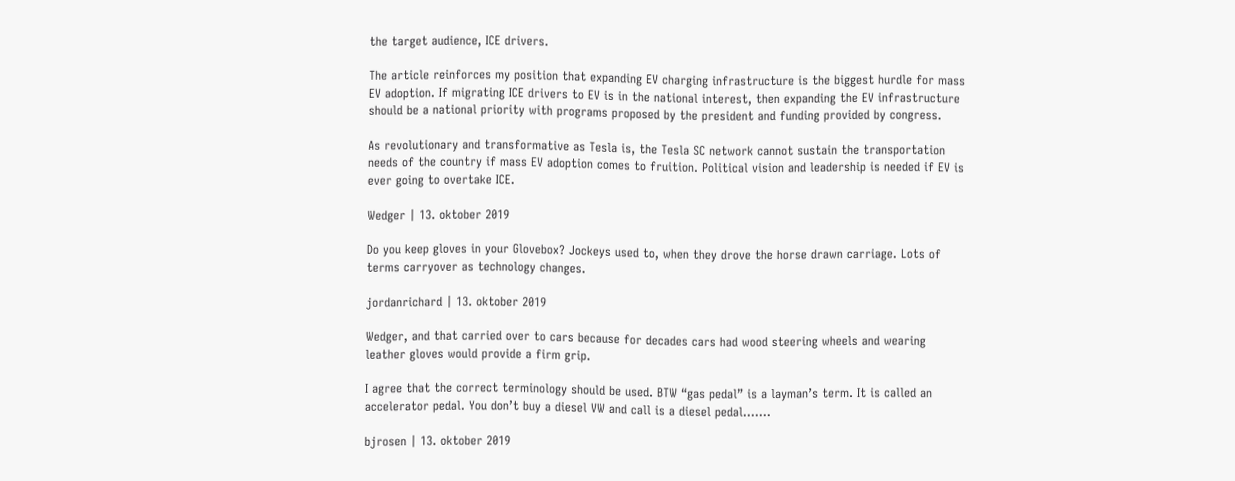the target audience, ICE drivers.

The article reinforces my position that expanding EV charging infrastructure is the biggest hurdle for mass EV adoption. If migrating ICE drivers to EV is in the national interest, then expanding the EV infrastructure should be a national priority with programs proposed by the president and funding provided by congress.

As revolutionary and transformative as Tesla is, the Tesla SC network cannot sustain the transportation needs of the country if mass EV adoption comes to fruition. Political vision and leadership is needed if EV is ever going to overtake ICE.

Wedger | 13. oktober 2019

Do you keep gloves in your Glovebox? Jockeys used to, when they drove the horse drawn carriage. Lots of terms carryover as technology changes.

jordanrichard | 13. oktober 2019

Wedger, and that carried over to cars because for decades cars had wood steering wheels and wearing leather gloves would provide a firm grip.

I agree that the correct terminology should be used. BTW “gas pedal” is a layman’s term. It is called an accelerator pedal. You don’t buy a diesel VW and call is a diesel pedal.......

bjrosen | 13. oktober 2019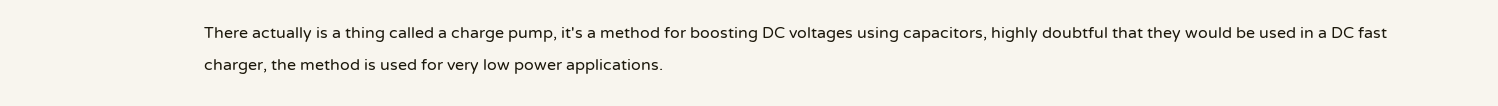There actually is a thing called a charge pump, it's a method for boosting DC voltages using capacitors, highly doubtful that they would be used in a DC fast charger, the method is used for very low power applications.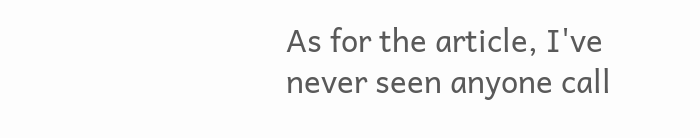As for the article, I've never seen anyone call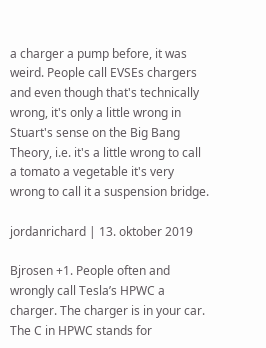a charger a pump before, it was weird. People call EVSEs chargers and even though that's technically wrong, it's only a little wrong in Stuart's sense on the Big Bang Theory, i.e. it's a little wrong to call a tomato a vegetable it's very wrong to call it a suspension bridge.

jordanrichard | 13. oktober 2019

Bjrosen +1. People often and wrongly call Tesla’s HPWC a charger. The charger is in your car. The C in HPWC stands for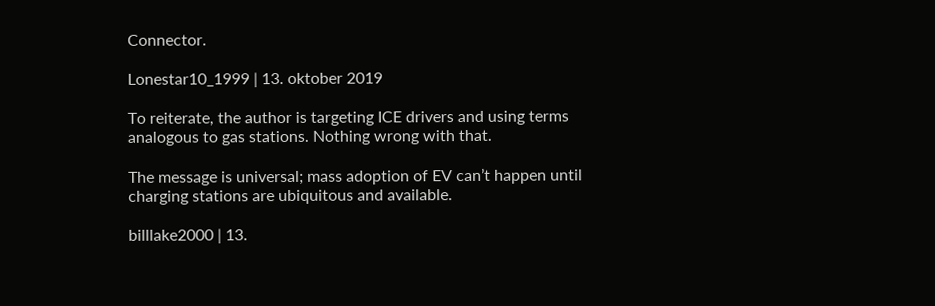Connector.

Lonestar10_1999 | 13. oktober 2019

To reiterate, the author is targeting ICE drivers and using terms analogous to gas stations. Nothing wrong with that.

The message is universal; mass adoption of EV can’t happen until charging stations are ubiquitous and available.

billlake2000 | 13.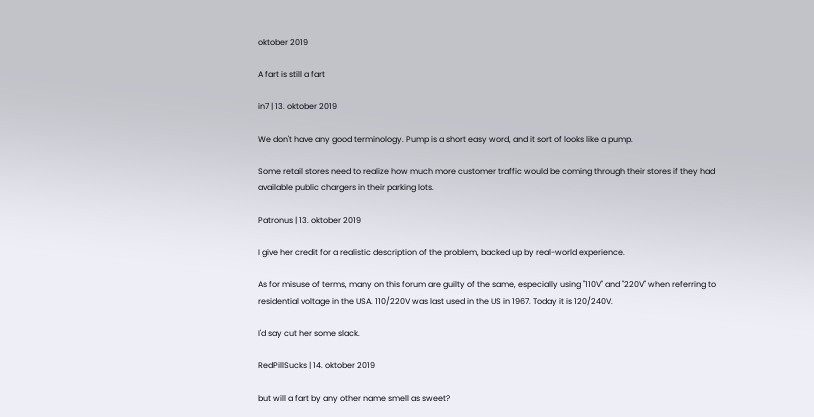oktober 2019

A fart is still a fart

in7 | 13. oktober 2019

We don't have any good terminology. Pump is a short easy word, and it sort of looks like a pump.

Some retail stores need to realize how much more customer traffic would be coming through their stores if they had available public chargers in their parking lots.

Patronus | 13. oktober 2019

I give her credit for a realistic description of the problem, backed up by real-world experience.

As for misuse of terms, many on this forum are guilty of the same, especially using "110V" and "220V" when referring to residential voltage in the USA. 110/220V was last used in the US in 1967. Today it is 120/240V.

I'd say cut her some slack.

RedPillSucks | 14. oktober 2019

but will a fart by any other name smell as sweet?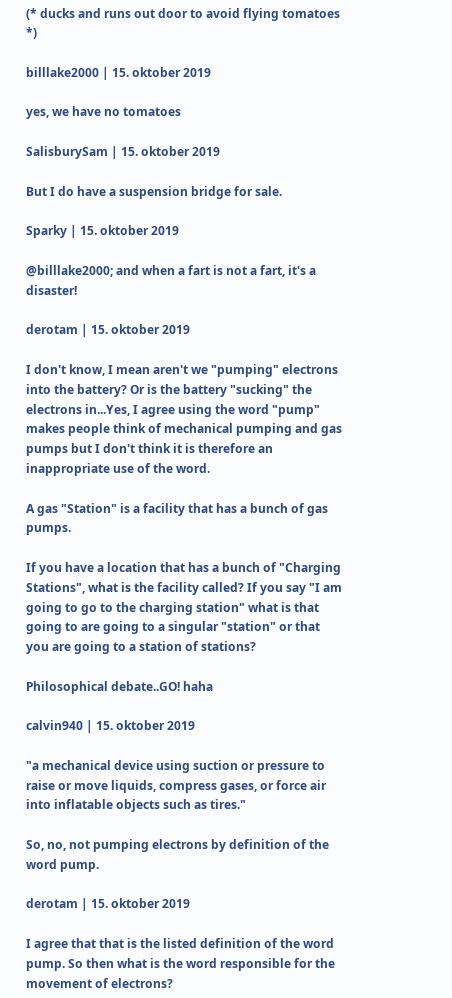(* ducks and runs out door to avoid flying tomatoes *)

billlake2000 | 15. oktober 2019

yes, we have no tomatoes

SalisburySam | 15. oktober 2019

But I do have a suspension bridge for sale.

Sparky | 15. oktober 2019

@billlake2000; and when a fart is not a fart, it's a disaster!

derotam | 15. oktober 2019

I don't know, I mean aren't we "pumping" electrons into the battery? Or is the battery "sucking" the electrons in...Yes, I agree using the word "pump" makes people think of mechanical pumping and gas pumps but I don't think it is therefore an inappropriate use of the word.

A gas "Station" is a facility that has a bunch of gas pumps.

If you have a location that has a bunch of "Charging Stations", what is the facility called? If you say "I am going to go to the charging station" what is that going to are going to a singular "station" or that you are going to a station of stations?

Philosophical debate..GO! haha

calvin940 | 15. oktober 2019

"a mechanical device using suction or pressure to raise or move liquids, compress gases, or force air into inflatable objects such as tires."

So, no, not pumping electrons by definition of the word pump.

derotam | 15. oktober 2019

I agree that that is the listed definition of the word pump. So then what is the word responsible for the movement of electrons?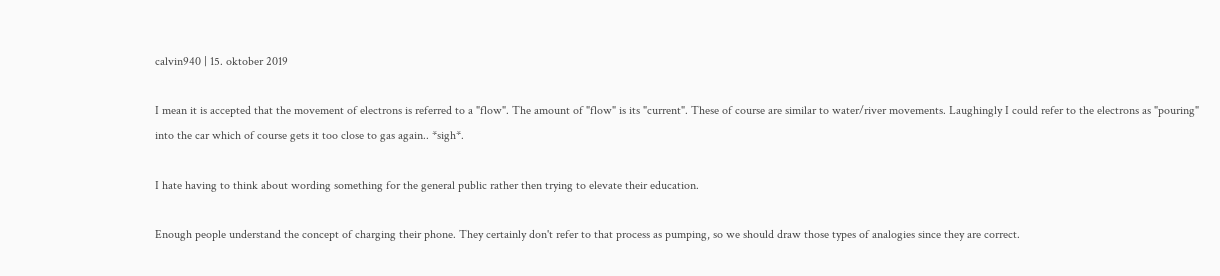calvin940 | 15. oktober 2019

I mean it is accepted that the movement of electrons is referred to a "flow". The amount of "flow" is its "current". These of course are similar to water/river movements. Laughingly I could refer to the electrons as "pouring" into the car which of course gets it too close to gas again.. *sigh*.

I hate having to think about wording something for the general public rather then trying to elevate their education.

Enough people understand the concept of charging their phone. They certainly don't refer to that process as pumping, so we should draw those types of analogies since they are correct.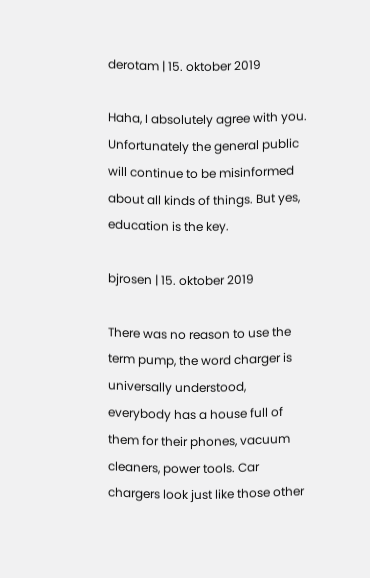derotam | 15. oktober 2019

Haha, I absolutely agree with you. Unfortunately the general public will continue to be misinformed about all kinds of things. But yes, education is the key.

bjrosen | 15. oktober 2019

There was no reason to use the term pump, the word charger is universally understood, everybody has a house full of them for their phones, vacuum cleaners, power tools. Car chargers look just like those other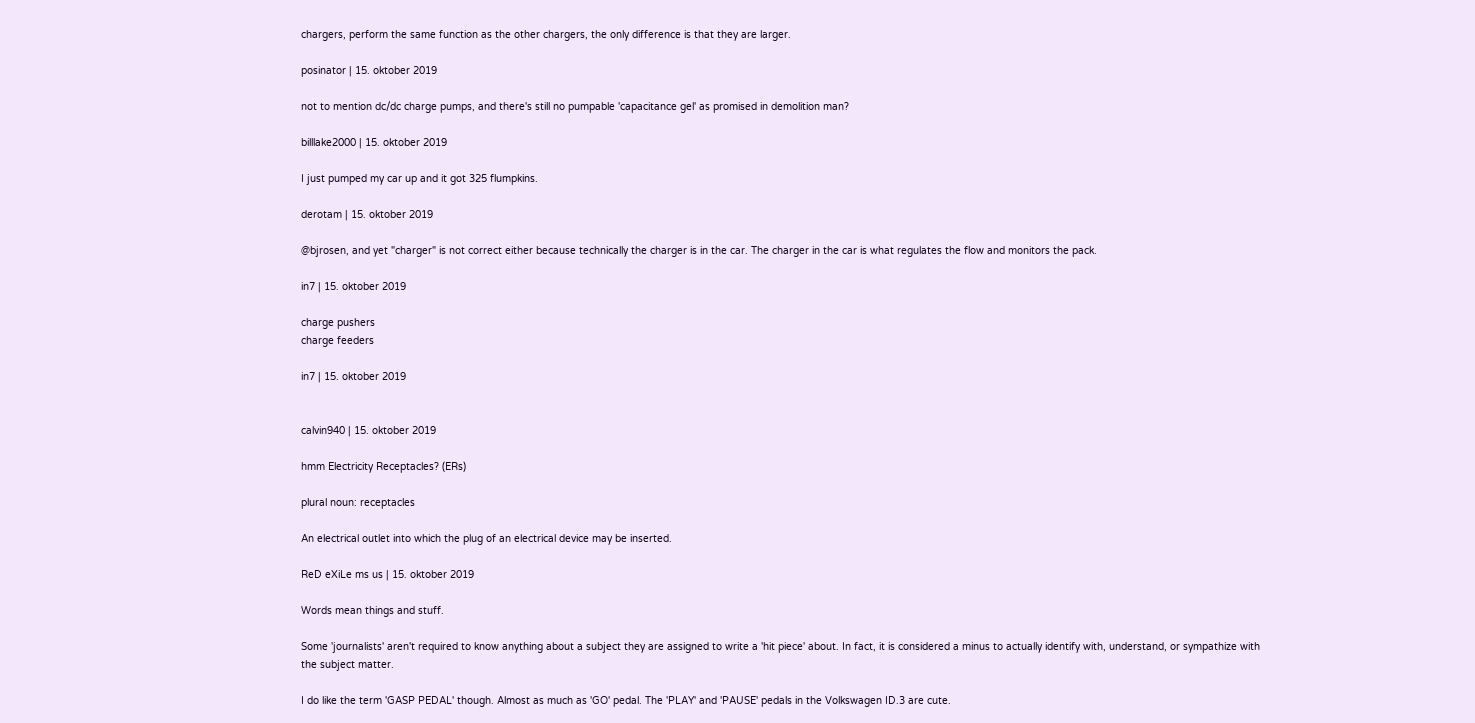chargers, perform the same function as the other chargers, the only difference is that they are larger.

posinator | 15. oktober 2019

not to mention dc/dc charge pumps, and there's still no pumpable 'capacitance gel' as promised in demolition man?

billlake2000 | 15. oktober 2019

I just pumped my car up and it got 325 flumpkins.

derotam | 15. oktober 2019

@bjrosen, and yet "charger" is not correct either because technically the charger is in the car. The charger in the car is what regulates the flow and monitors the pack.

in7 | 15. oktober 2019

charge pushers
charge feeders

in7 | 15. oktober 2019


calvin940 | 15. oktober 2019

hmm Electricity Receptacles? (ERs)

plural noun: receptacles

An electrical outlet into which the plug of an electrical device may be inserted.

ReD eXiLe ms us | 15. oktober 2019

Words mean things and stuff.

Some 'journalists' aren't required to know anything about a subject they are assigned to write a 'hit piece' about. In fact, it is considered a minus to actually identify with, understand, or sympathize with the subject matter.

I do like the term 'GASP PEDAL' though. Almost as much as 'GO' pedal. The 'PLAY' and 'PAUSE' pedals in the Volkswagen ID.3 are cute.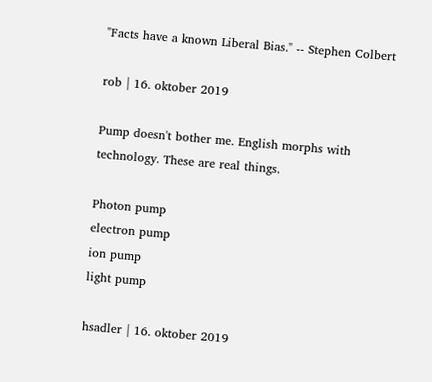"Facts have a known Liberal Bias." -- Stephen Colbert

rob | 16. oktober 2019

Pump doesn't bother me. English morphs with technology. These are real things.

Photon pump
electron pump
ion pump
light pump

hsadler | 16. oktober 2019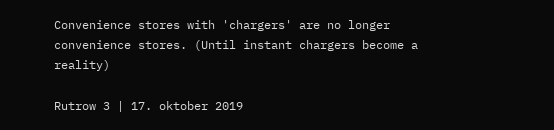Convenience stores with 'chargers' are no longer convenience stores. (Until instant chargers become a reality)

Rutrow 3 | 17. oktober 2019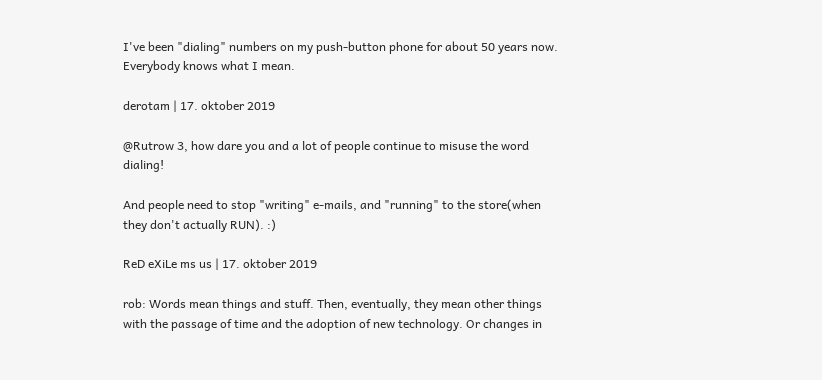I've been "dialing" numbers on my push-button phone for about 50 years now. Everybody knows what I mean.

derotam | 17. oktober 2019

@Rutrow 3, how dare you and a lot of people continue to misuse the word dialing!

And people need to stop "writing" e-mails, and "running" to the store(when they don't actually RUN). :)

ReD eXiLe ms us | 17. oktober 2019

rob: Words mean things and stuff. Then, eventually, they mean other things with the passage of time and the adoption of new technology. Or changes in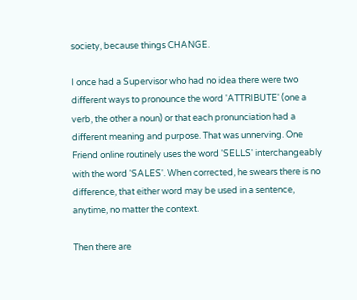society, because things CHANGE.

I once had a Supervisor who had no idea there were two different ways to pronounce the word 'ATTRIBUTE' (one a verb, the other a noun) or that each pronunciation had a different meaning and purpose. That was unnerving. One Friend online routinely uses the word 'SELLS' interchangeably with the word 'SALES'. When corrected, he swears there is no difference, that either word may be used in a sentence, anytime, no matter the context.

Then there are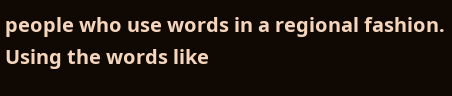people who use words in a regional fashion. Using the words like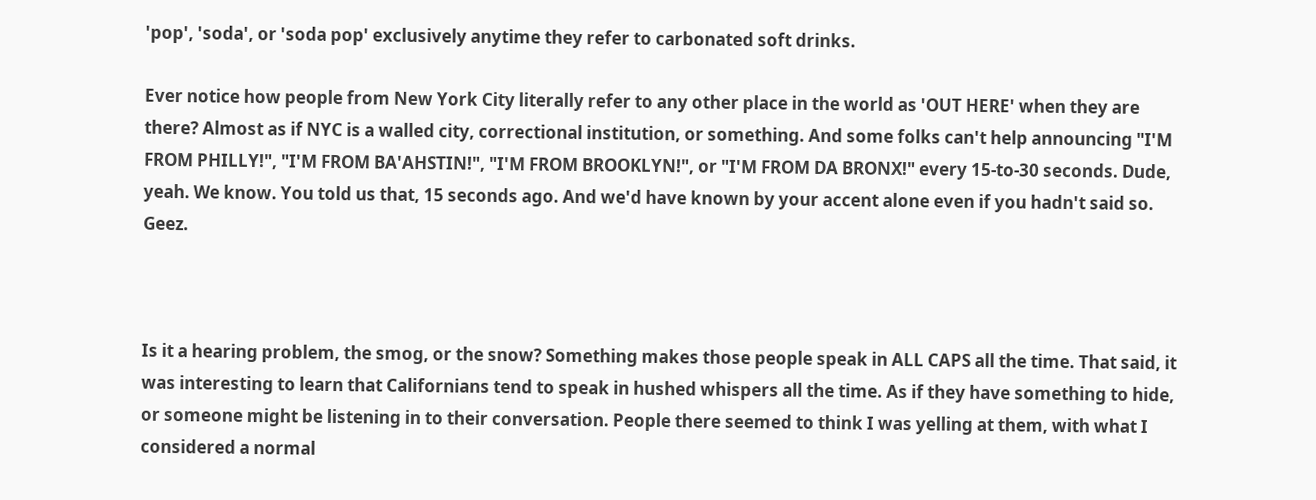'pop', 'soda', or 'soda pop' exclusively anytime they refer to carbonated soft drinks.

Ever notice how people from New York City literally refer to any other place in the world as 'OUT HERE' when they are there? Almost as if NYC is a walled city, correctional institution, or something. And some folks can't help announcing "I'M FROM PHILLY!", "I'M FROM BA'AHSTIN!", "I'M FROM BROOKLYN!", or "I'M FROM DA BRONX!" every 15-to-30 seconds. Dude, yeah. We know. You told us that, 15 seconds ago. And we'd have known by your accent alone even if you hadn't said so. Geez.



Is it a hearing problem, the smog, or the snow? Something makes those people speak in ALL CAPS all the time. That said, it was interesting to learn that Californians tend to speak in hushed whispers all the time. As if they have something to hide, or someone might be listening in to their conversation. People there seemed to think I was yelling at them, with what I considered a normal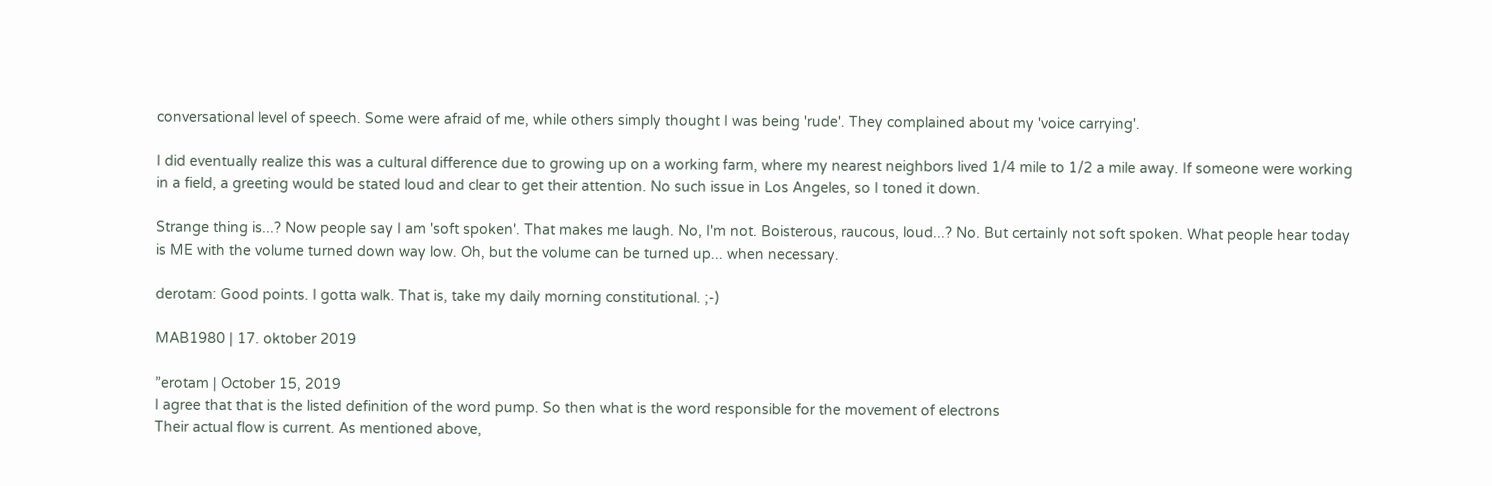conversational level of speech. Some were afraid of me, while others simply thought I was being 'rude'. They complained about my 'voice carrying'.

I did eventually realize this was a cultural difference due to growing up on a working farm, where my nearest neighbors lived 1/4 mile to 1/2 a mile away. If someone were working in a field, a greeting would be stated loud and clear to get their attention. No such issue in Los Angeles, so I toned it down.

Strange thing is...? Now people say I am 'soft spoken'. That makes me laugh. No, I'm not. Boisterous, raucous, loud...? No. But certainly not soft spoken. What people hear today is ME with the volume turned down way low. Oh, but the volume can be turned up... when necessary.

derotam: Good points. I gotta walk. That is, take my daily morning constitutional. ;-)

MAB1980 | 17. oktober 2019

”erotam | October 15, 2019
I agree that that is the listed definition of the word pump. So then what is the word responsible for the movement of electrons
Their actual flow is current. As mentioned above,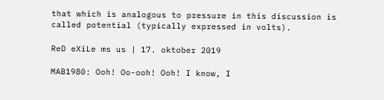that which is analogous to pressure in this discussion is called potential (typically expressed in volts).

ReD eXiLe ms us | 17. oktober 2019

MAB1980: Ooh! Oo-ooh! Ooh! I know, I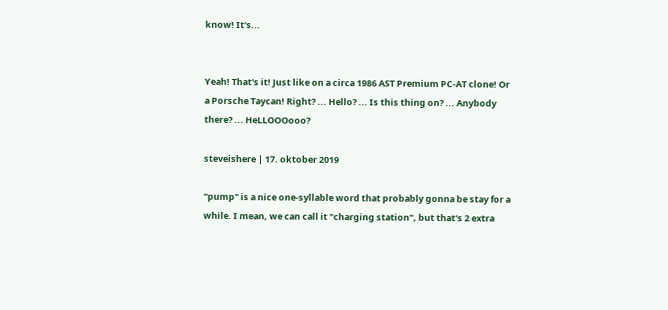know! It's...


Yeah! That's it! Just like on a circa 1986 AST Premium PC-AT clone! Or a Porsche Taycan! Right? ... Hello? ... Is this thing on? ... Anybody there? ... HeLLOOOooo?

steveishere | 17. oktober 2019

"pump" is a nice one-syllable word that probably gonna be stay for a while. I mean, we can call it "charging station", but that's 2 extra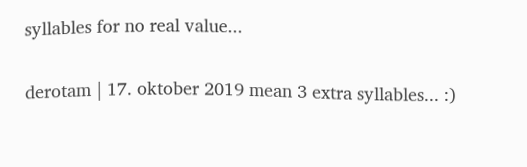syllables for no real value...

derotam | 17. oktober 2019 mean 3 extra syllables... :)